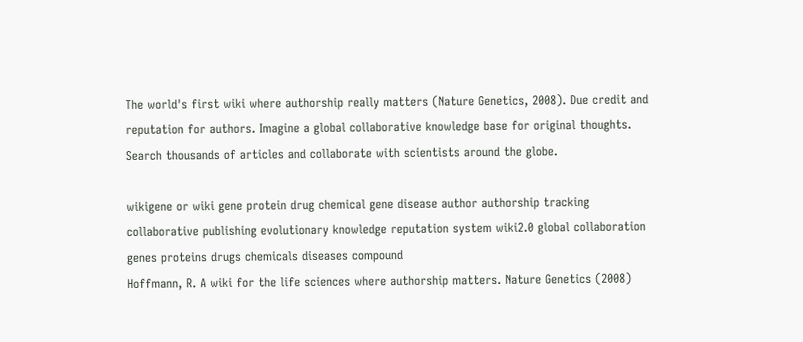The world's first wiki where authorship really matters (Nature Genetics, 2008). Due credit and reputation for authors. Imagine a global collaborative knowledge base for original thoughts. Search thousands of articles and collaborate with scientists around the globe.

wikigene or wiki gene protein drug chemical gene disease author authorship tracking collaborative publishing evolutionary knowledge reputation system wiki2.0 global collaboration genes proteins drugs chemicals diseases compound
Hoffmann, R. A wiki for the life sciences where authorship matters. Nature Genetics (2008)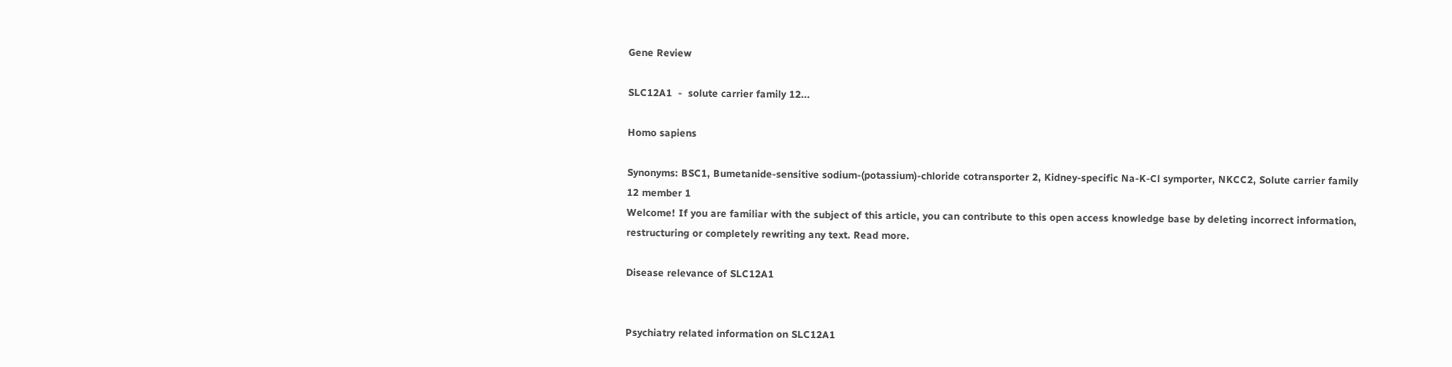Gene Review

SLC12A1  -  solute carrier family 12...

Homo sapiens

Synonyms: BSC1, Bumetanide-sensitive sodium-(potassium)-chloride cotransporter 2, Kidney-specific Na-K-Cl symporter, NKCC2, Solute carrier family 12 member 1
Welcome! If you are familiar with the subject of this article, you can contribute to this open access knowledge base by deleting incorrect information, restructuring or completely rewriting any text. Read more.

Disease relevance of SLC12A1


Psychiatry related information on SLC12A1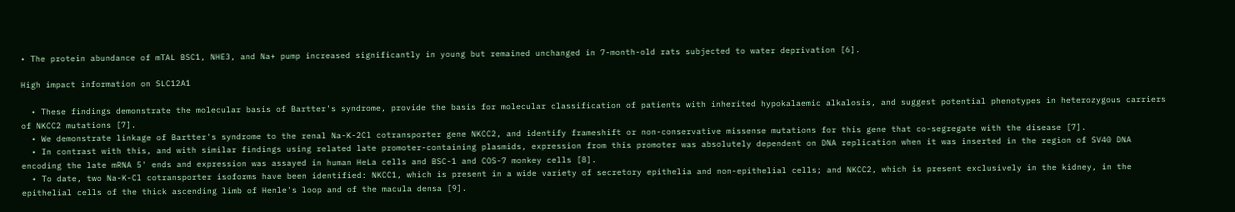• The protein abundance of mTAL BSC1, NHE3, and Na+ pump increased significantly in young but remained unchanged in 7-month-old rats subjected to water deprivation [6].

High impact information on SLC12A1

  • These findings demonstrate the molecular basis of Bartter's syndrome, provide the basis for molecular classification of patients with inherited hypokalaemic alkalosis, and suggest potential phenotypes in heterozygous carriers of NKCC2 mutations [7].
  • We demonstrate linkage of Bartter's syndrome to the renal Na-K-2Cl cotransporter gene NKCC2, and identify frameshift or non-conservative missense mutations for this gene that co-segregate with the disease [7].
  • In contrast with this, and with similar findings using related late promoter-containing plasmids, expression from this promoter was absolutely dependent on DNA replication when it was inserted in the region of SV40 DNA encoding the late mRNA 5' ends and expression was assayed in human HeLa cells and BSC-1 and COS-7 monkey cells [8].
  • To date, two Na-K-Cl cotransporter isoforms have been identified: NKCC1, which is present in a wide variety of secretory epithelia and non-epithelial cells; and NKCC2, which is present exclusively in the kidney, in the epithelial cells of the thick ascending limb of Henle's loop and of the macula densa [9].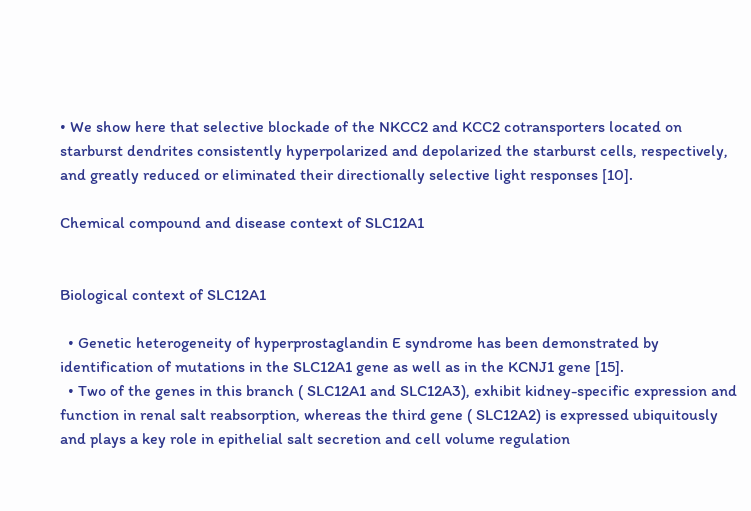• We show here that selective blockade of the NKCC2 and KCC2 cotransporters located on starburst dendrites consistently hyperpolarized and depolarized the starburst cells, respectively, and greatly reduced or eliminated their directionally selective light responses [10].

Chemical compound and disease context of SLC12A1


Biological context of SLC12A1

  • Genetic heterogeneity of hyperprostaglandin E syndrome has been demonstrated by identification of mutations in the SLC12A1 gene as well as in the KCNJ1 gene [15].
  • Two of the genes in this branch ( SLC12A1 and SLC12A3), exhibit kidney-specific expression and function in renal salt reabsorption, whereas the third gene ( SLC12A2) is expressed ubiquitously and plays a key role in epithelial salt secretion and cell volume regulation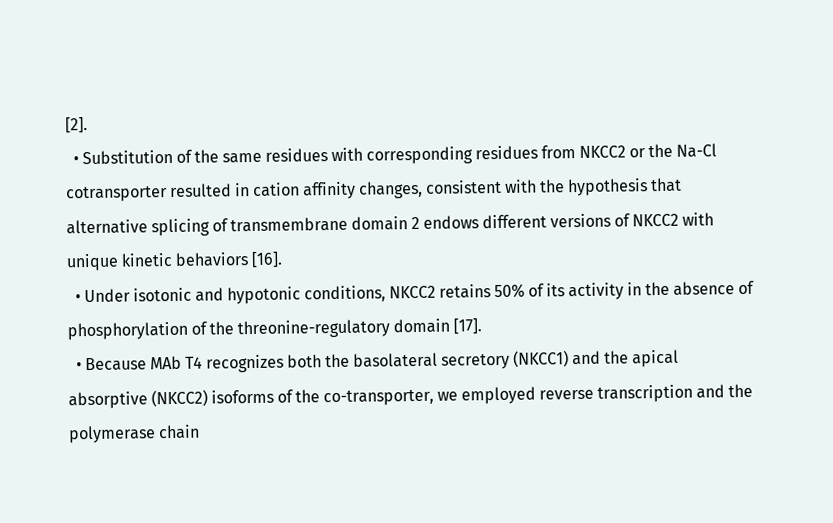[2].
  • Substitution of the same residues with corresponding residues from NKCC2 or the Na-Cl cotransporter resulted in cation affinity changes, consistent with the hypothesis that alternative splicing of transmembrane domain 2 endows different versions of NKCC2 with unique kinetic behaviors [16].
  • Under isotonic and hypotonic conditions, NKCC2 retains 50% of its activity in the absence of phosphorylation of the threonine-regulatory domain [17].
  • Because MAb T4 recognizes both the basolateral secretory (NKCC1) and the apical absorptive (NKCC2) isoforms of the co-transporter, we employed reverse transcription and the polymerase chain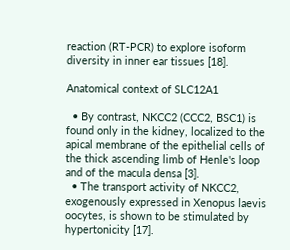reaction (RT-PCR) to explore isoform diversity in inner ear tissues [18].

Anatomical context of SLC12A1

  • By contrast, NKCC2 (CCC2, BSC1) is found only in the kidney, localized to the apical membrane of the epithelial cells of the thick ascending limb of Henle's loop and of the macula densa [3].
  • The transport activity of NKCC2, exogenously expressed in Xenopus laevis oocytes, is shown to be stimulated by hypertonicity [17].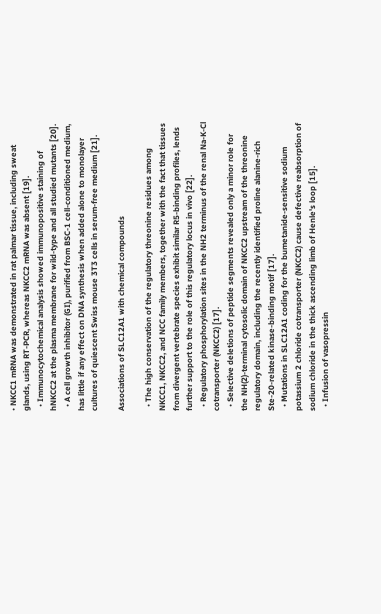• NKCC1 mRNA was demonstrated in rat palmar tissue, including sweat glands, using RT-PCR, whereas NKCC2 mRNA was absent [19].
  • Immunocytochemical analysis showed immunopositive staining of hNKCC2 at the plasma membrane for wild-type and all studied mutants [20].
  • A cell growth inhibitor (GI), purified from BSC-1 cell-conditioned medium, has little if any effect on DNA synthesis when added alone to monolayer cultures of quiescent Swiss mouse 3T3 cells in serum-free medium [21].

Associations of SLC12A1 with chemical compounds

  • The high conservation of the regulatory threonine residues among NKCC1, NKCC2, and NCC family members, together with the fact that tissues from divergent vertebrate species exhibit similar R5-binding profiles, lends further support to the role of this regulatory locus in vivo [22].
  • Regulatory phosphorylation sites in the NH2 terminus of the renal Na-K-Cl cotransporter (NKCC2) [17].
  • Selective deletions of peptide segments revealed only a minor role for the NH(2)-terminal cytosolic domain of NKCC2 upstream of the threonine regulatory domain, including the recently identified proline alanine-rich Ste-20-related kinase-binding motif [17].
  • Mutations in SLC12A1 coding for the bumetanide-sensitive sodium potassium 2 chloride cotransporter (NKCC2) cause defective reabsorption of sodium chloride in the thick ascending limb of Henle's loop [15].
  • Infusion of vasopressin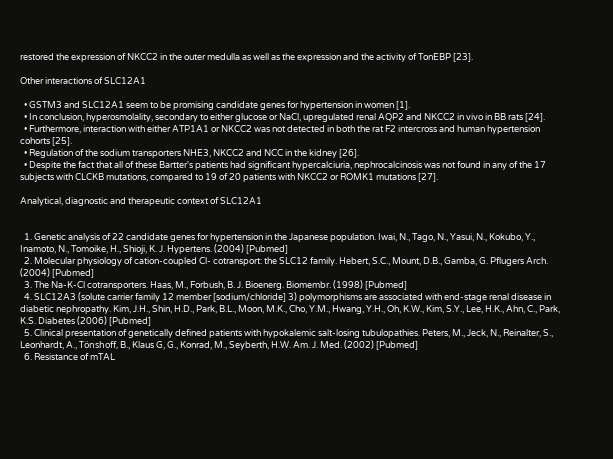restored the expression of NKCC2 in the outer medulla as well as the expression and the activity of TonEBP [23].

Other interactions of SLC12A1

  • GSTM3 and SLC12A1 seem to be promising candidate genes for hypertension in women [1].
  • In conclusion, hyperosmolality, secondary to either glucose or NaCl, upregulated renal AQP2 and NKCC2 in vivo in BB rats [24].
  • Furthermore, interaction with either ATP1A1 or NKCC2 was not detected in both the rat F2 intercross and human hypertension cohorts [25].
  • Regulation of the sodium transporters NHE3, NKCC2 and NCC in the kidney [26].
  • Despite the fact that all of these Bartter's patients had significant hypercalciuria, nephrocalcinosis was not found in any of the 17 subjects with CLCKB mutations, compared to 19 of 20 patients with NKCC2 or ROMK1 mutations [27].

Analytical, diagnostic and therapeutic context of SLC12A1


  1. Genetic analysis of 22 candidate genes for hypertension in the Japanese population. Iwai, N., Tago, N., Yasui, N., Kokubo, Y., Inamoto, N., Tomoike, H., Shioji, K. J. Hypertens. (2004) [Pubmed]
  2. Molecular physiology of cation-coupled Cl- cotransport: the SLC12 family. Hebert, S.C., Mount, D.B., Gamba, G. Pflugers Arch. (2004) [Pubmed]
  3. The Na-K-Cl cotransporters. Haas, M., Forbush, B. J. Bioenerg. Biomembr. (1998) [Pubmed]
  4. SLC12A3 (solute carrier family 12 member [sodium/chloride] 3) polymorphisms are associated with end-stage renal disease in diabetic nephropathy. Kim, J.H., Shin, H.D., Park, B.L., Moon, M.K., Cho, Y.M., Hwang, Y.H., Oh, K.W., Kim, S.Y., Lee, H.K., Ahn, C., Park, K.S. Diabetes (2006) [Pubmed]
  5. Clinical presentation of genetically defined patients with hypokalemic salt-losing tubulopathies. Peters, M., Jeck, N., Reinalter, S., Leonhardt, A., Tönshoff, B., Klaus G, G., Konrad, M., Seyberth, H.W. Am. J. Med. (2002) [Pubmed]
  6. Resistance of mTAL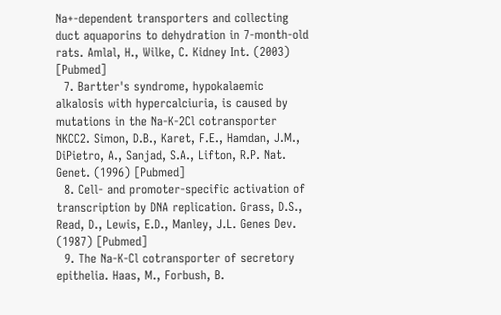Na+-dependent transporters and collecting duct aquaporins to dehydration in 7-month-old rats. Amlal, H., Wilke, C. Kidney Int. (2003) [Pubmed]
  7. Bartter's syndrome, hypokalaemic alkalosis with hypercalciuria, is caused by mutations in the Na-K-2Cl cotransporter NKCC2. Simon, D.B., Karet, F.E., Hamdan, J.M., DiPietro, A., Sanjad, S.A., Lifton, R.P. Nat. Genet. (1996) [Pubmed]
  8. Cell- and promoter-specific activation of transcription by DNA replication. Grass, D.S., Read, D., Lewis, E.D., Manley, J.L. Genes Dev. (1987) [Pubmed]
  9. The Na-K-Cl cotransporter of secretory epithelia. Haas, M., Forbush, B.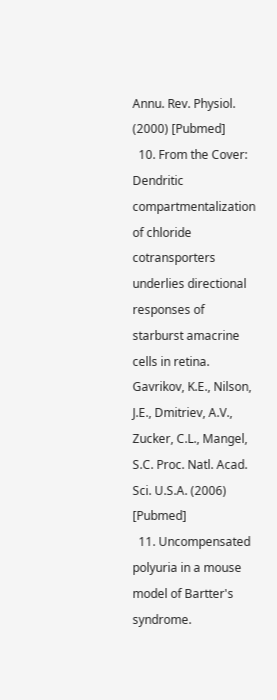Annu. Rev. Physiol. (2000) [Pubmed]
  10. From the Cover: Dendritic compartmentalization of chloride cotransporters underlies directional responses of starburst amacrine cells in retina. Gavrikov, K.E., Nilson, J.E., Dmitriev, A.V., Zucker, C.L., Mangel, S.C. Proc. Natl. Acad. Sci. U.S.A. (2006) [Pubmed]
  11. Uncompensated polyuria in a mouse model of Bartter's syndrome.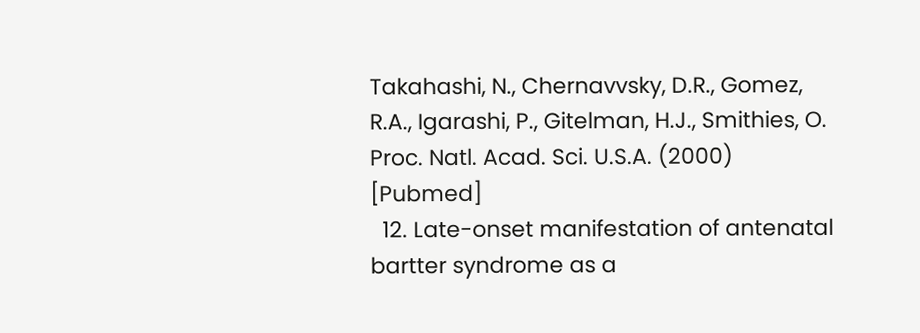Takahashi, N., Chernavvsky, D.R., Gomez, R.A., Igarashi, P., Gitelman, H.J., Smithies, O. Proc. Natl. Acad. Sci. U.S.A. (2000) [Pubmed]
  12. Late-onset manifestation of antenatal bartter syndrome as a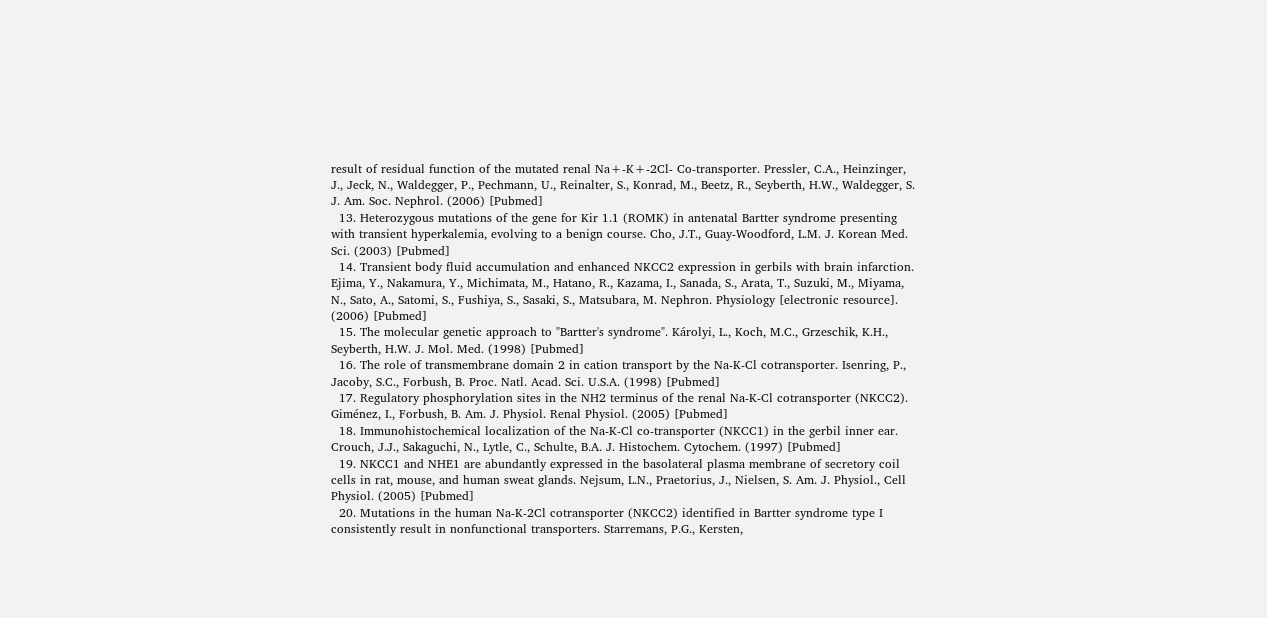result of residual function of the mutated renal Na+-K+-2Cl- Co-transporter. Pressler, C.A., Heinzinger, J., Jeck, N., Waldegger, P., Pechmann, U., Reinalter, S., Konrad, M., Beetz, R., Seyberth, H.W., Waldegger, S. J. Am. Soc. Nephrol. (2006) [Pubmed]
  13. Heterozygous mutations of the gene for Kir 1.1 (ROMK) in antenatal Bartter syndrome presenting with transient hyperkalemia, evolving to a benign course. Cho, J.T., Guay-Woodford, L.M. J. Korean Med. Sci. (2003) [Pubmed]
  14. Transient body fluid accumulation and enhanced NKCC2 expression in gerbils with brain infarction. Ejima, Y., Nakamura, Y., Michimata, M., Hatano, R., Kazama, I., Sanada, S., Arata, T., Suzuki, M., Miyama, N., Sato, A., Satomi, S., Fushiya, S., Sasaki, S., Matsubara, M. Nephron. Physiology [electronic resource]. (2006) [Pubmed]
  15. The molecular genetic approach to "Bartter's syndrome". Károlyi, L., Koch, M.C., Grzeschik, K.H., Seyberth, H.W. J. Mol. Med. (1998) [Pubmed]
  16. The role of transmembrane domain 2 in cation transport by the Na-K-Cl cotransporter. Isenring, P., Jacoby, S.C., Forbush, B. Proc. Natl. Acad. Sci. U.S.A. (1998) [Pubmed]
  17. Regulatory phosphorylation sites in the NH2 terminus of the renal Na-K-Cl cotransporter (NKCC2). Giménez, I., Forbush, B. Am. J. Physiol. Renal Physiol. (2005) [Pubmed]
  18. Immunohistochemical localization of the Na-K-Cl co-transporter (NKCC1) in the gerbil inner ear. Crouch, J.J., Sakaguchi, N., Lytle, C., Schulte, B.A. J. Histochem. Cytochem. (1997) [Pubmed]
  19. NKCC1 and NHE1 are abundantly expressed in the basolateral plasma membrane of secretory coil cells in rat, mouse, and human sweat glands. Nejsum, L.N., Praetorius, J., Nielsen, S. Am. J. Physiol., Cell Physiol. (2005) [Pubmed]
  20. Mutations in the human Na-K-2Cl cotransporter (NKCC2) identified in Bartter syndrome type I consistently result in nonfunctional transporters. Starremans, P.G., Kersten,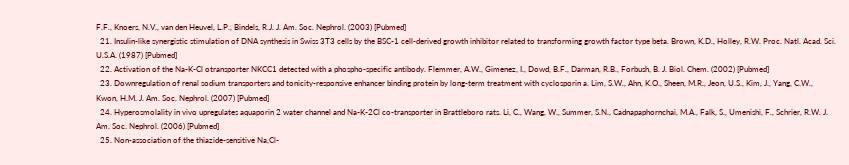F.F., Knoers, N.V., van den Heuvel, L.P., Bindels, R.J. J. Am. Soc. Nephrol. (2003) [Pubmed]
  21. Insulin-like synergistic stimulation of DNA synthesis in Swiss 3T3 cells by the BSC-1 cell-derived growth inhibitor related to transforming growth factor type beta. Brown, K.D., Holley, R.W. Proc. Natl. Acad. Sci. U.S.A. (1987) [Pubmed]
  22. Activation of the Na-K-Cl otransporter NKCC1 detected with a phospho-specific antibody. Flemmer, A.W., Gimenez, I., Dowd, B.F., Darman, R.B., Forbush, B. J. Biol. Chem. (2002) [Pubmed]
  23. Downregulation of renal sodium transporters and tonicity-responsive enhancer binding protein by long-term treatment with cyclosporin a. Lim, S.W., Ahn, K.O., Sheen, M.R., Jeon, U.S., Kim, J., Yang, C.W., Kwon, H.M. J. Am. Soc. Nephrol. (2007) [Pubmed]
  24. Hyperosmolality in vivo upregulates aquaporin 2 water channel and Na-K-2Cl co-transporter in Brattleboro rats. Li, C., Wang, W., Summer, S.N., Cadnapaphornchai, M.A., Falk, S., Umenishi, F., Schrier, R.W. J. Am. Soc. Nephrol. (2006) [Pubmed]
  25. Non-association of the thiazide-sensitive Na,Cl-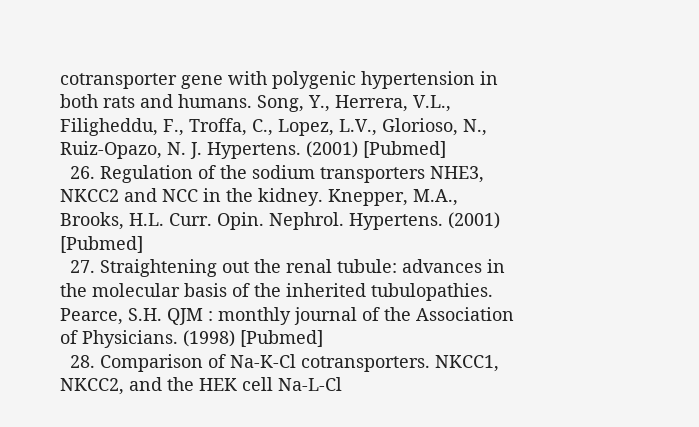cotransporter gene with polygenic hypertension in both rats and humans. Song, Y., Herrera, V.L., Filigheddu, F., Troffa, C., Lopez, L.V., Glorioso, N., Ruiz-Opazo, N. J. Hypertens. (2001) [Pubmed]
  26. Regulation of the sodium transporters NHE3, NKCC2 and NCC in the kidney. Knepper, M.A., Brooks, H.L. Curr. Opin. Nephrol. Hypertens. (2001) [Pubmed]
  27. Straightening out the renal tubule: advances in the molecular basis of the inherited tubulopathies. Pearce, S.H. QJM : monthly journal of the Association of Physicians. (1998) [Pubmed]
  28. Comparison of Na-K-Cl cotransporters. NKCC1, NKCC2, and the HEK cell Na-L-Cl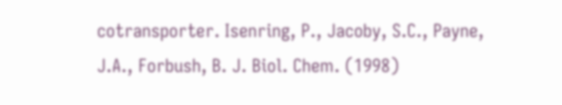cotransporter. Isenring, P., Jacoby, S.C., Payne, J.A., Forbush, B. J. Biol. Chem. (1998)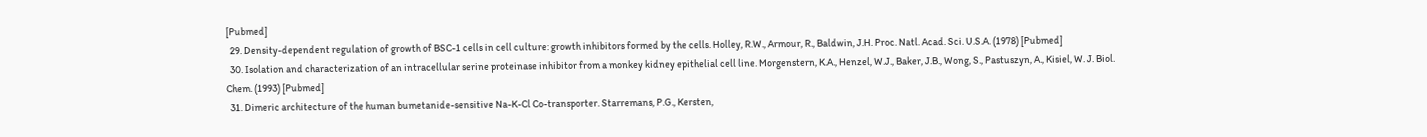[Pubmed]
  29. Density-dependent regulation of growth of BSC-1 cells in cell culture: growth inhibitors formed by the cells. Holley, R.W., Armour, R., Baldwin, J.H. Proc. Natl. Acad. Sci. U.S.A. (1978) [Pubmed]
  30. Isolation and characterization of an intracellular serine proteinase inhibitor from a monkey kidney epithelial cell line. Morgenstern, K.A., Henzel, W.J., Baker, J.B., Wong, S., Pastuszyn, A., Kisiel, W. J. Biol. Chem. (1993) [Pubmed]
  31. Dimeric architecture of the human bumetanide-sensitive Na-K-Cl Co-transporter. Starremans, P.G., Kersten,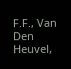F.F., Van Den Heuvel,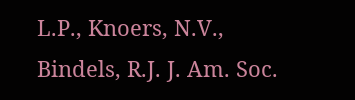L.P., Knoers, N.V., Bindels, R.J. J. Am. Soc.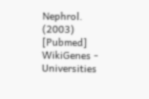Nephrol. (2003) [Pubmed]
WikiGenes - Universities